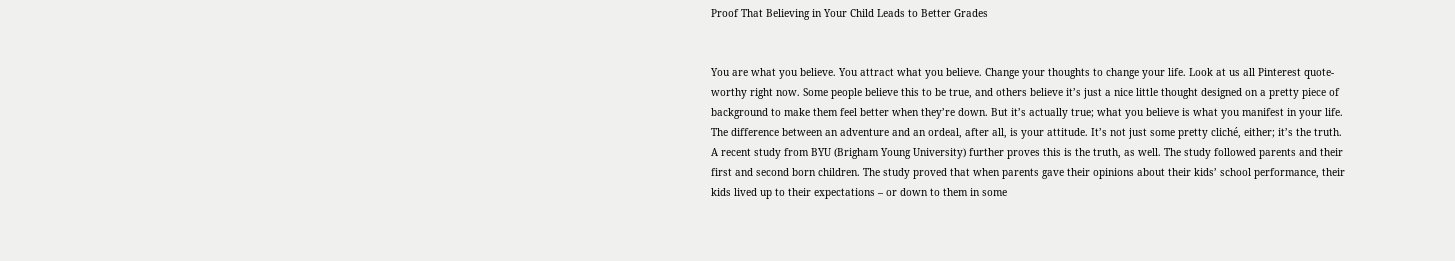Proof That Believing in Your Child Leads to Better Grades


You are what you believe. You attract what you believe. Change your thoughts to change your life. Look at us all Pinterest quote-worthy right now. Some people believe this to be true, and others believe it’s just a nice little thought designed on a pretty piece of background to make them feel better when they’re down. But it’s actually true; what you believe is what you manifest in your life. The difference between an adventure and an ordeal, after all, is your attitude. It’s not just some pretty cliché, either; it’s the truth. A recent study from BYU (Brigham Young University) further proves this is the truth, as well. The study followed parents and their first and second born children. The study proved that when parents gave their opinions about their kids’ school performance, their kids lived up to their expectations – or down to them in some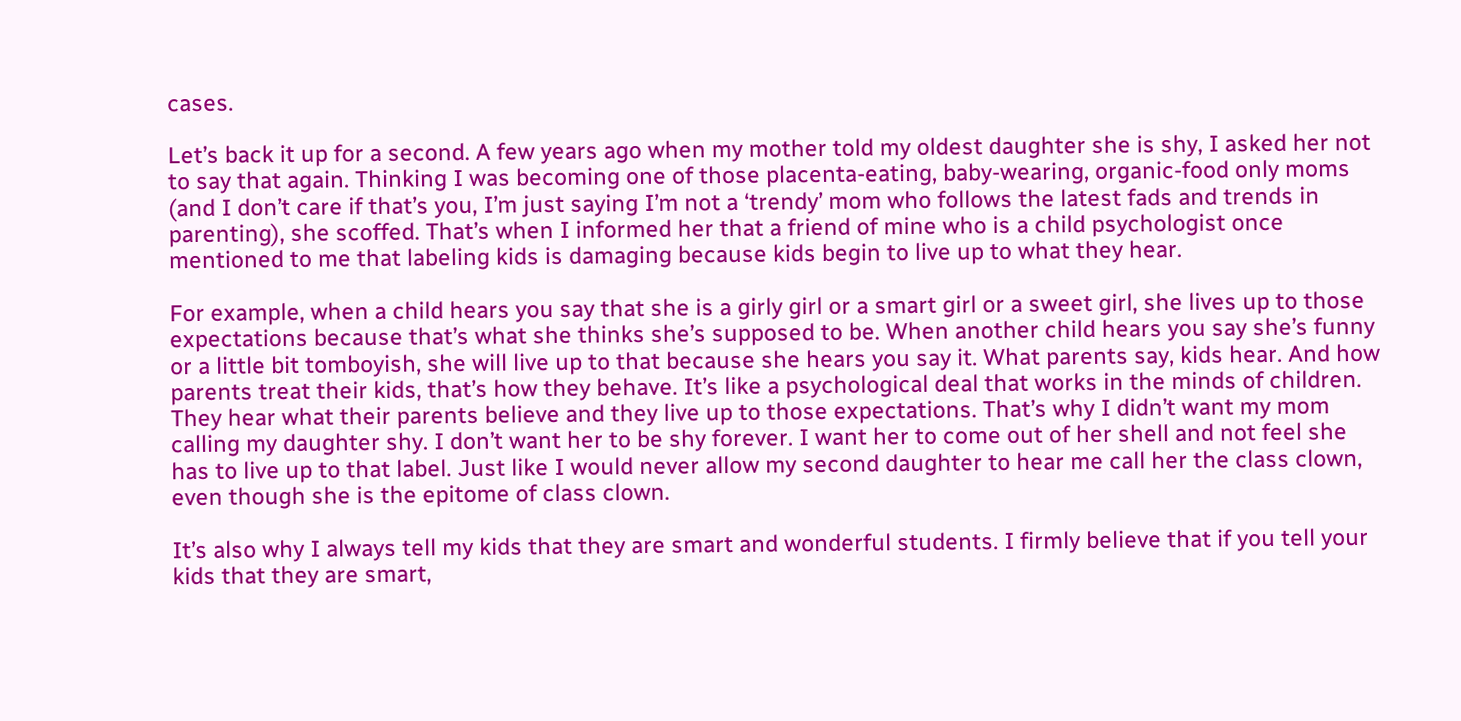cases.

Let’s back it up for a second. A few years ago when my mother told my oldest daughter she is shy, I asked her not to say that again. Thinking I was becoming one of those placenta-eating, baby-wearing, organic-food only moms (and I don’t care if that’s you, I’m just saying I’m not a ‘trendy’ mom who follows the latest fads and trends in parenting), she scoffed. That’s when I informed her that a friend of mine who is a child psychologist once mentioned to me that labeling kids is damaging because kids begin to live up to what they hear.

For example, when a child hears you say that she is a girly girl or a smart girl or a sweet girl, she lives up to those expectations because that’s what she thinks she’s supposed to be. When another child hears you say she’s funny or a little bit tomboyish, she will live up to that because she hears you say it. What parents say, kids hear. And how parents treat their kids, that’s how they behave. It’s like a psychological deal that works in the minds of children. They hear what their parents believe and they live up to those expectations. That’s why I didn’t want my mom calling my daughter shy. I don’t want her to be shy forever. I want her to come out of her shell and not feel she has to live up to that label. Just like I would never allow my second daughter to hear me call her the class clown, even though she is the epitome of class clown.

It’s also why I always tell my kids that they are smart and wonderful students. I firmly believe that if you tell your kids that they are smart,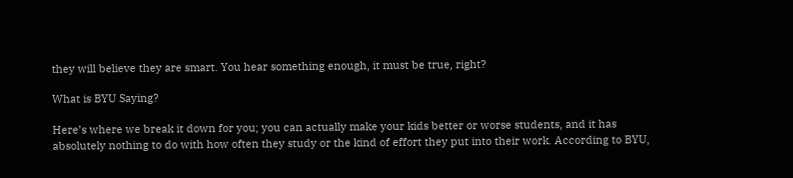they will believe they are smart. You hear something enough, it must be true, right?

What is BYU Saying?

Here’s where we break it down for you; you can actually make your kids better or worse students, and it has absolutely nothing to do with how often they study or the kind of effort they put into their work. According to BYU,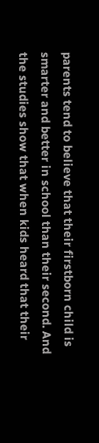parents tend to believe that their firstborn child is smarter and better in school than their second. And the studies show that when kids heard that their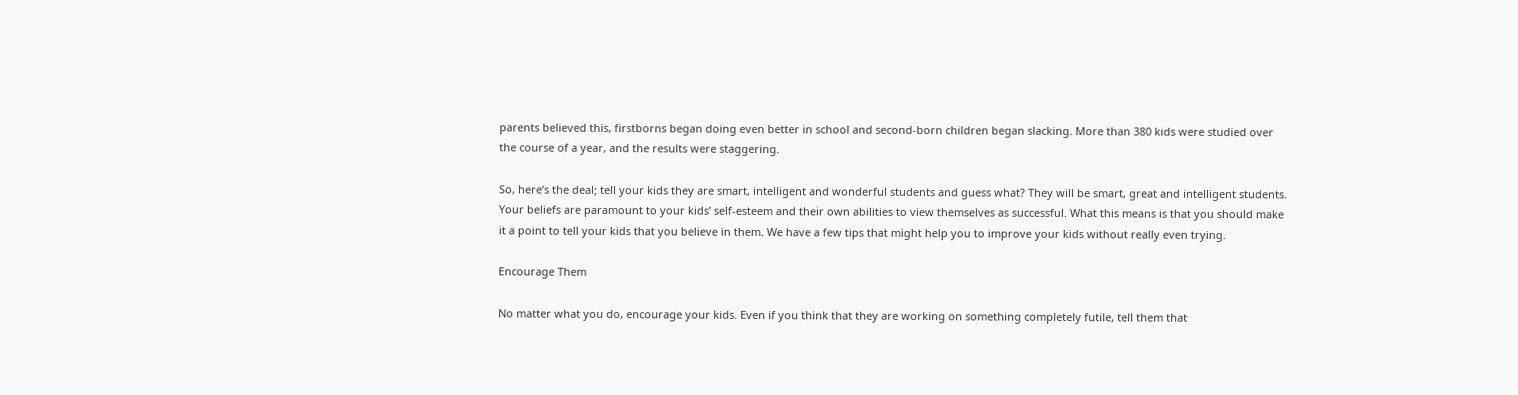parents believed this, firstborns began doing even better in school and second-born children began slacking. More than 380 kids were studied over the course of a year, and the results were staggering.

So, here’s the deal; tell your kids they are smart, intelligent and wonderful students and guess what? They will be smart, great and intelligent students. Your beliefs are paramount to your kids’ self-esteem and their own abilities to view themselves as successful. What this means is that you should make it a point to tell your kids that you believe in them. We have a few tips that might help you to improve your kids without really even trying.

Encourage Them

No matter what you do, encourage your kids. Even if you think that they are working on something completely futile, tell them that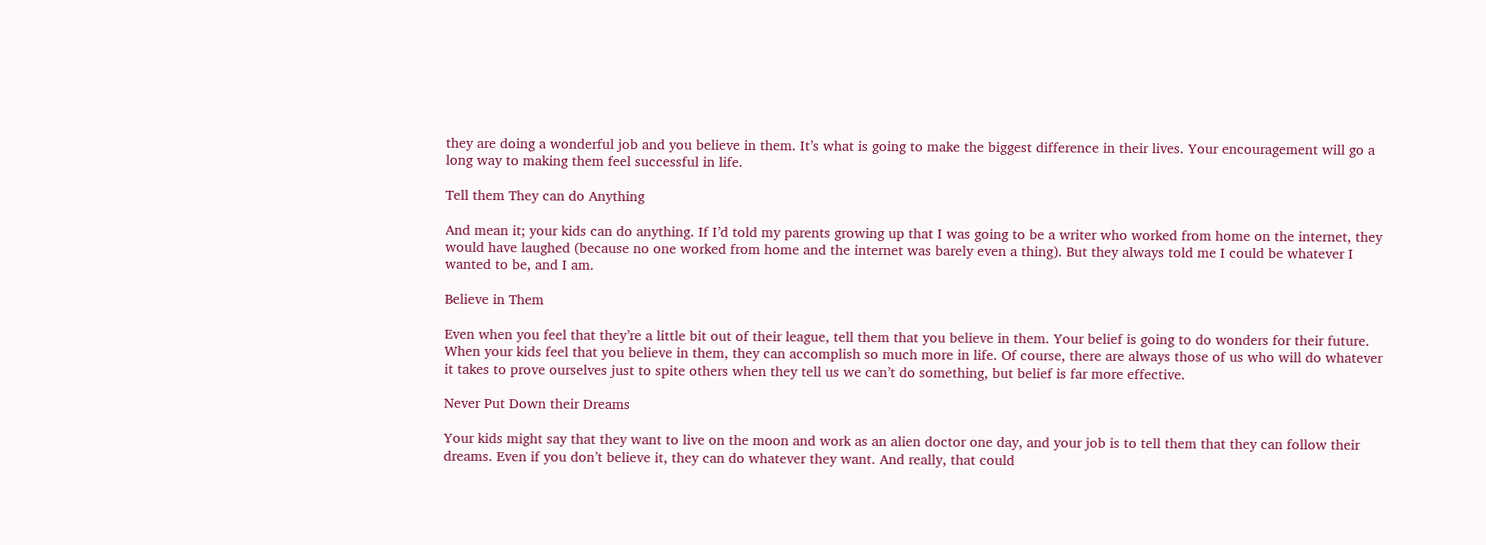they are doing a wonderful job and you believe in them. It’s what is going to make the biggest difference in their lives. Your encouragement will go a long way to making them feel successful in life.

Tell them They can do Anything

And mean it; your kids can do anything. If I’d told my parents growing up that I was going to be a writer who worked from home on the internet, they would have laughed (because no one worked from home and the internet was barely even a thing). But they always told me I could be whatever I wanted to be, and I am.

Believe in Them

Even when you feel that they’re a little bit out of their league, tell them that you believe in them. Your belief is going to do wonders for their future. When your kids feel that you believe in them, they can accomplish so much more in life. Of course, there are always those of us who will do whatever it takes to prove ourselves just to spite others when they tell us we can’t do something, but belief is far more effective.

Never Put Down their Dreams

Your kids might say that they want to live on the moon and work as an alien doctor one day, and your job is to tell them that they can follow their dreams. Even if you don’t believe it, they can do whatever they want. And really, that could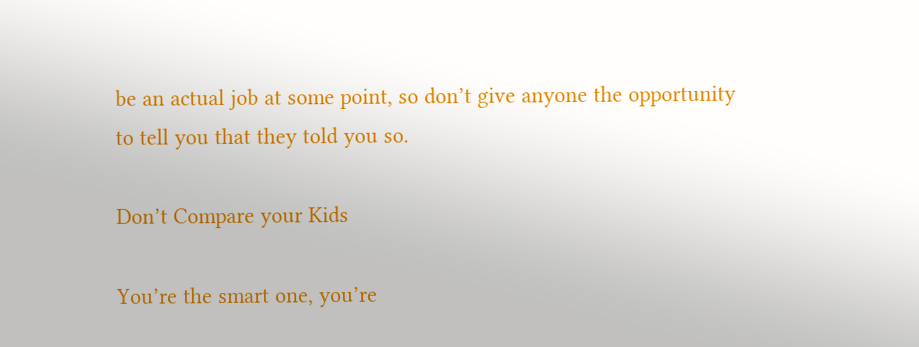be an actual job at some point, so don’t give anyone the opportunity to tell you that they told you so.

Don’t Compare your Kids

You’re the smart one, you’re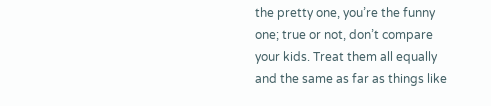the pretty one, you’re the funny one; true or not, don’t compare your kids. Treat them all equally and the same as far as things like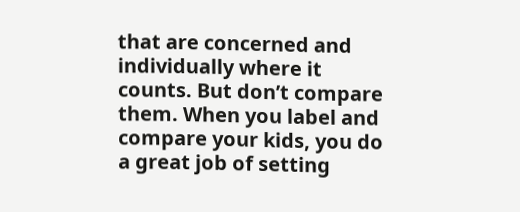that are concerned and individually where it counts. But don’t compare them. When you label and compare your kids, you do a great job of setting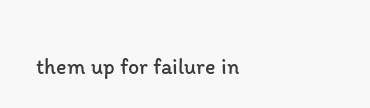them up for failure in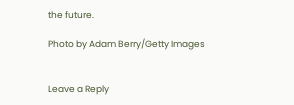the future.

Photo by Adam Berry/Getty Images


Leave a Reply